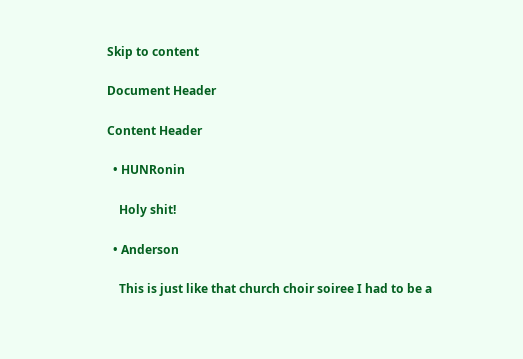Skip to content

Document Header

Content Header

  • HUNRonin

    Holy shit!

  • Anderson

    This is just like that church choir soiree I had to be a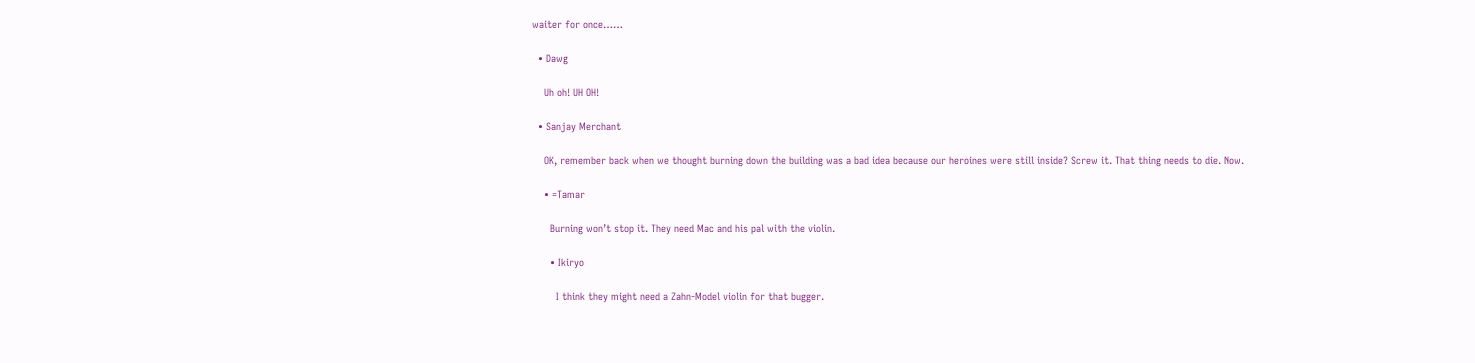waiter for once……

  • Dawg

    Uh oh! UH OH!

  • Sanjay Merchant

    OK, remember back when we thought burning down the building was a bad idea because our heroines were still inside? Screw it. That thing needs to die. Now.

    • =Tamar

      Burning won’t stop it. They need Mac and his pal with the violin.

      • Ikiryo

        I think they might need a Zahn-Model violin for that bugger.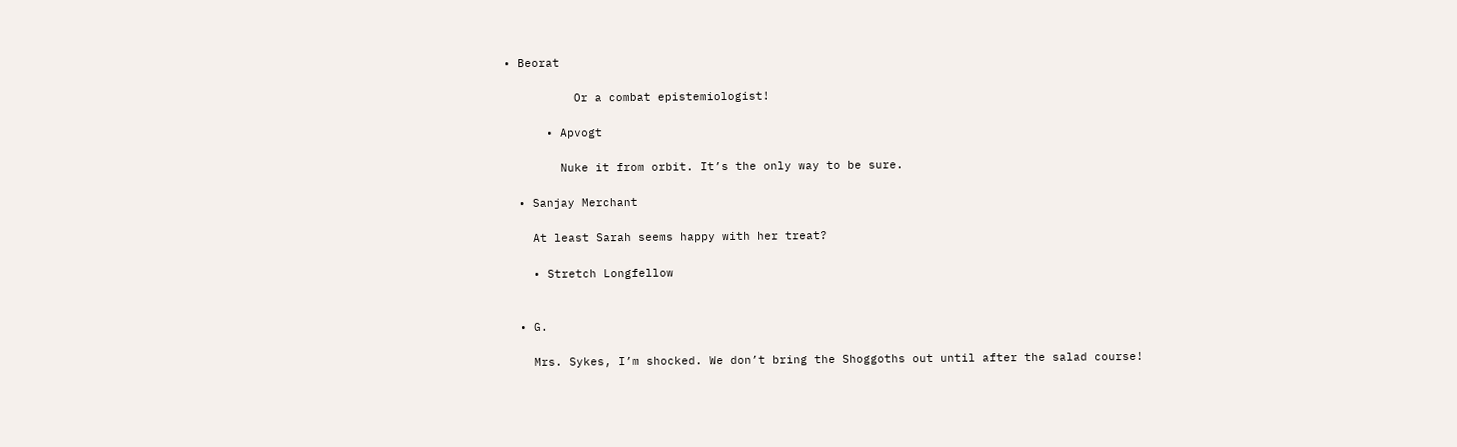• Beorat

          Or a combat epistemiologist!

      • Apvogt

        Nuke it from orbit. It’s the only way to be sure.

  • Sanjay Merchant

    At least Sarah seems happy with her treat?

    • Stretch Longfellow


  • G.

    Mrs. Sykes, I’m shocked. We don’t bring the Shoggoths out until after the salad course!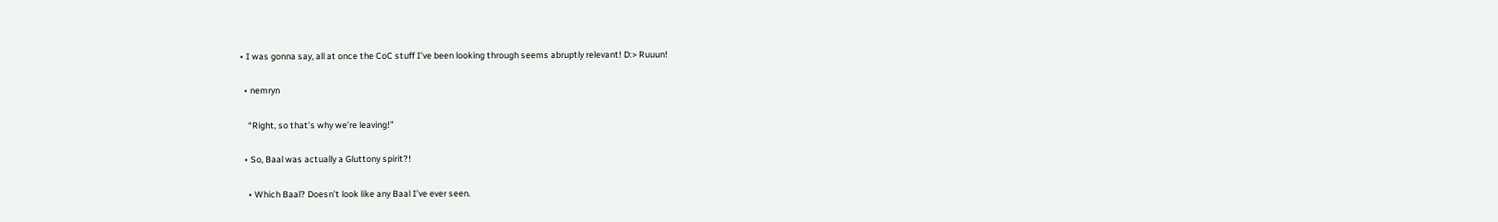• I was gonna say, all at once the CoC stuff I’ve been looking through seems abruptly relevant! D:> Ruuun!

  • nemryn

    “Right, so that’s why we’re leaving!”

  • So, Baal was actually a Gluttony spirit?!

    • Which Baal? Doesn’t look like any Baal I’ve ever seen.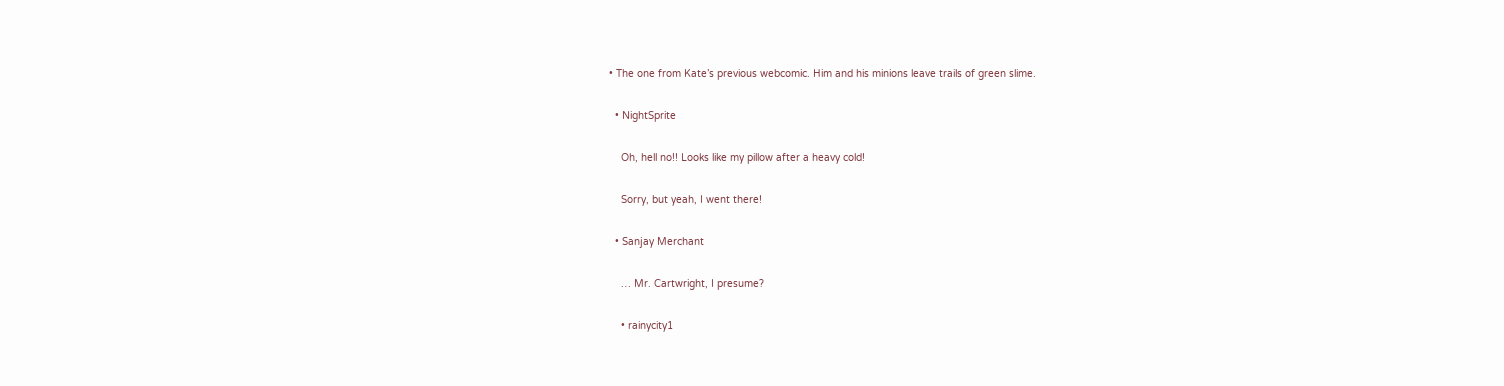• The one from Kate’s previous webcomic. Him and his minions leave trails of green slime.

  • NightSprite

    Oh, hell no!! Looks like my pillow after a heavy cold!

    Sorry, but yeah, I went there!

  • Sanjay Merchant

    … Mr. Cartwright, I presume?

    • rainycity1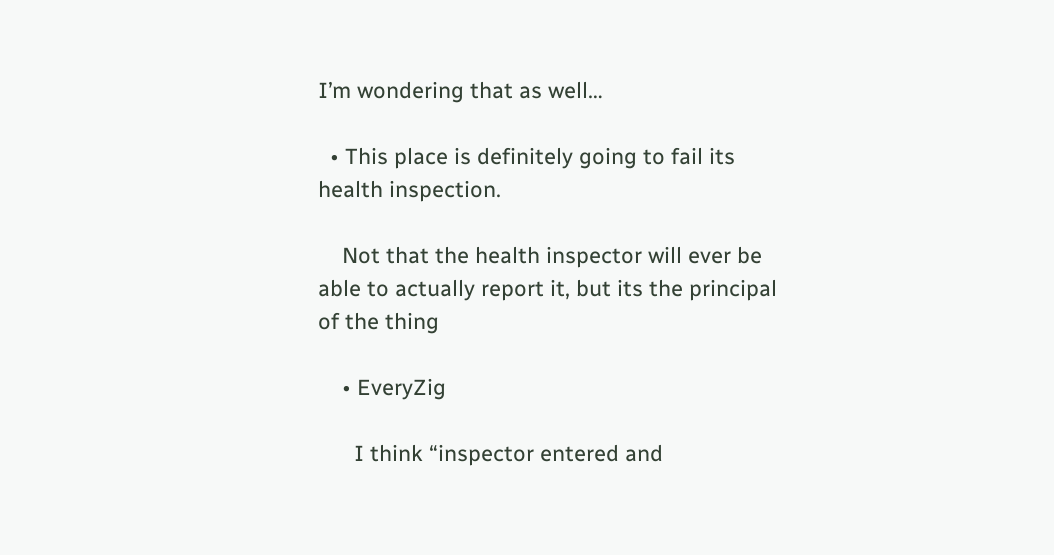I’m wondering that as well…

  • This place is definitely going to fail its health inspection.

    Not that the health inspector will ever be able to actually report it, but its the principal of the thing

    • EveryZig

      I think “inspector entered and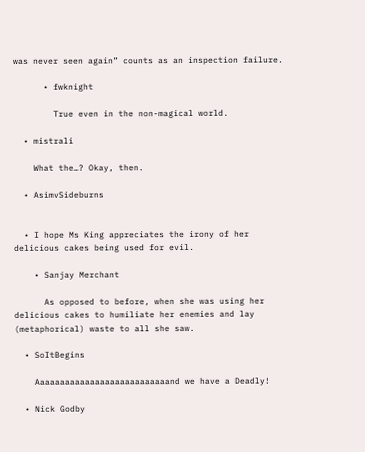was never seen again” counts as an inspection failure.

      • fwknight

        True even in the non-magical world.

  • mistrali

    What the…? Okay, then.

  • AsimvSideburns


  • I hope Ms King appreciates the irony of her delicious cakes being used for evil.

    • Sanjay Merchant

      As opposed to before, when she was using her delicious cakes to humiliate her enemies and lay (metaphorical) waste to all she saw.

  • SoItBegins

    Aaaaaaaaaaaaaaaaaaaaaaaaaaand we have a Deadly!

  • Nick Godby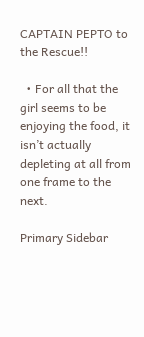CAPTAIN PEPTO to the Rescue!!

  • For all that the girl seems to be enjoying the food, it isn’t actually depleting at all from one frame to the next.

Primary Sidebar